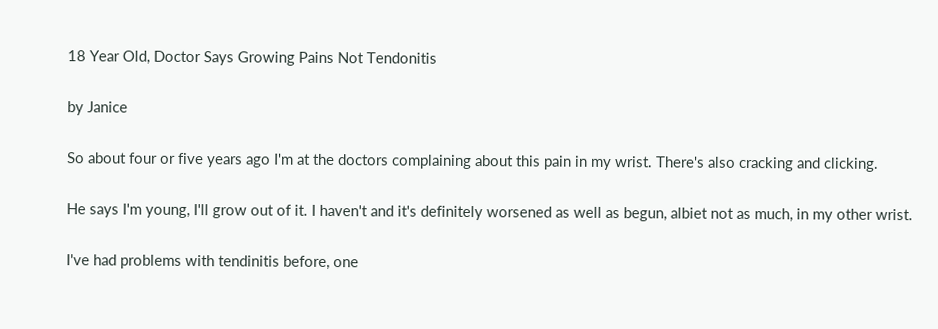18 Year Old, Doctor Says Growing Pains Not Tendonitis

by Janice

So about four or five years ago I'm at the doctors complaining about this pain in my wrist. There's also cracking and clicking.

He says I'm young, I'll grow out of it. I haven't and it's definitely worsened as well as begun, albiet not as much, in my other wrist.

I've had problems with tendinitis before, one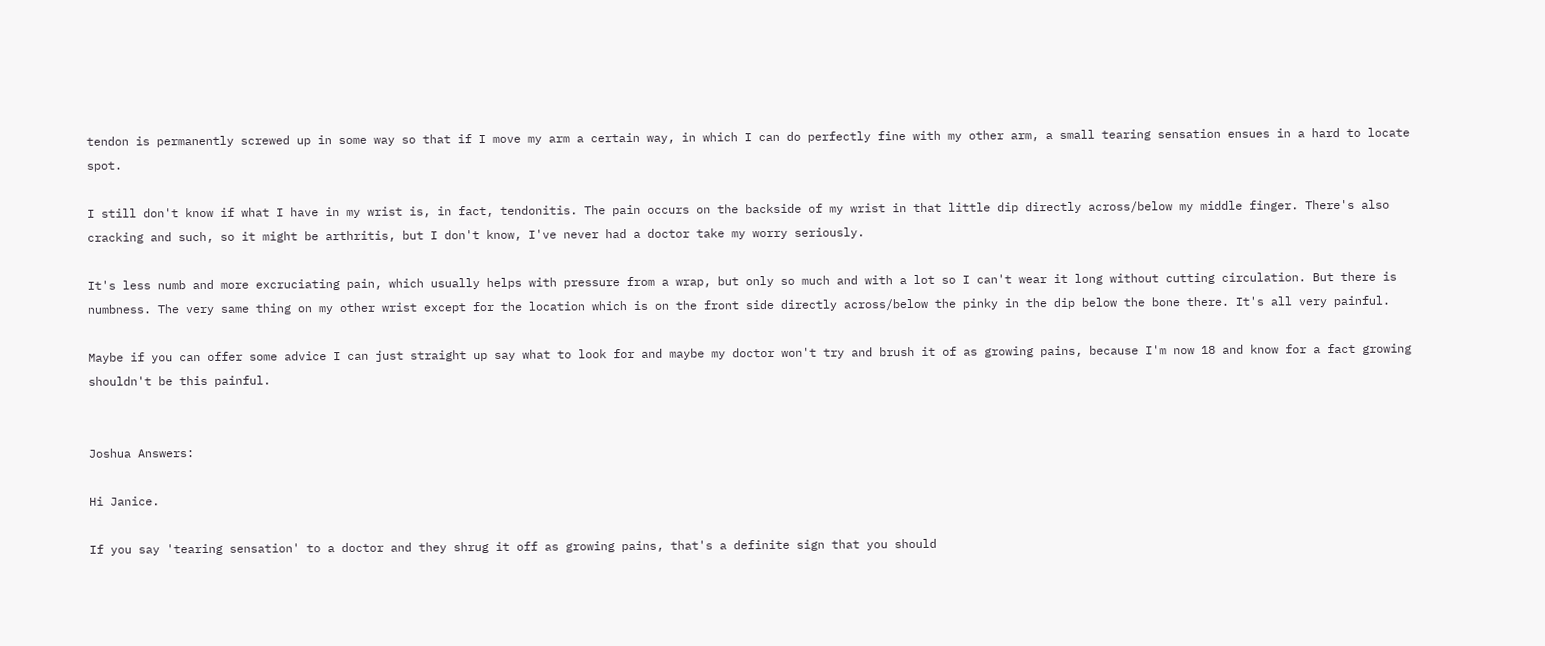tendon is permanently screwed up in some way so that if I move my arm a certain way, in which I can do perfectly fine with my other arm, a small tearing sensation ensues in a hard to locate spot.

I still don't know if what I have in my wrist is, in fact, tendonitis. The pain occurs on the backside of my wrist in that little dip directly across/below my middle finger. There's also cracking and such, so it might be arthritis, but I don't know, I've never had a doctor take my worry seriously.

It's less numb and more excruciating pain, which usually helps with pressure from a wrap, but only so much and with a lot so I can't wear it long without cutting circulation. But there is numbness. The very same thing on my other wrist except for the location which is on the front side directly across/below the pinky in the dip below the bone there. It's all very painful.

Maybe if you can offer some advice I can just straight up say what to look for and maybe my doctor won't try and brush it of as growing pains, because I'm now 18 and know for a fact growing shouldn't be this painful.


Joshua Answers:

Hi Janice.

If you say 'tearing sensation' to a doctor and they shrug it off as growing pains, that's a definite sign that you should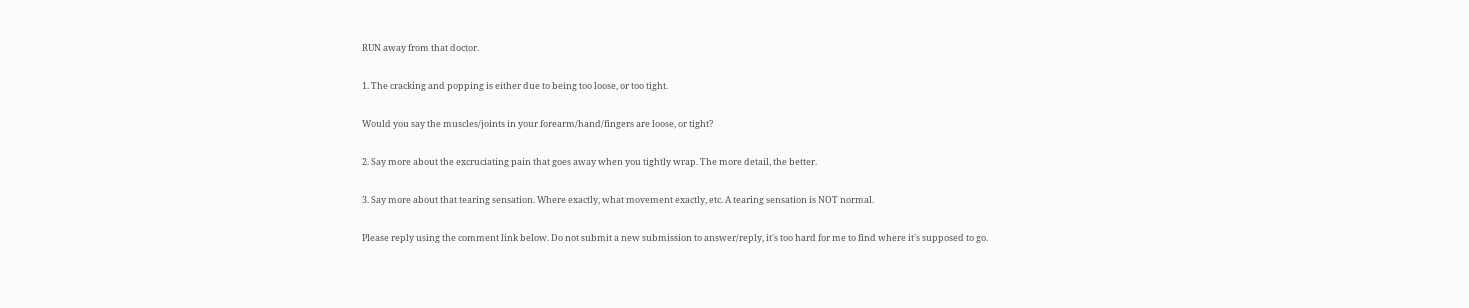RUN away from that doctor.

1. The cracking and popping is either due to being too loose, or too tight.

Would you say the muscles/joints in your forearm/hand/fingers are loose, or tight?

2. Say more about the excruciating pain that goes away when you tightly wrap. The more detail, the better.

3. Say more about that tearing sensation. Where exactly, what movement exactly, etc. A tearing sensation is NOT normal.

Please reply using the comment link below. Do not submit a new submission to answer/reply, it's too hard for me to find where it's supposed to go.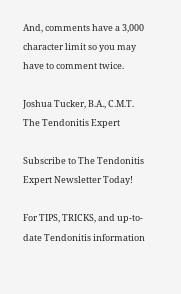And, comments have a 3,000 character limit so you may have to comment twice.

Joshua Tucker, B.A., C.M.T.
The Tendonitis Expert

Subscribe to The Tendonitis Expert Newsletter Today!

For TIPS, TRICKS, and up-to-date Tendonitis information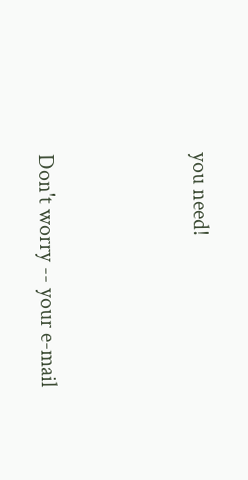you need!




Don't worry -- your e-mail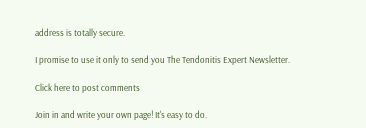address is totally secure.

I promise to use it only to send you The Tendonitis Expert Newsletter.

Click here to post comments

Join in and write your own page! It's easy to do.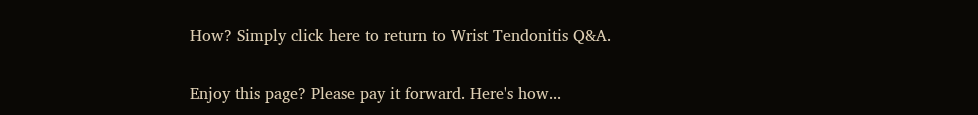How? Simply click here to return to Wrist Tendonitis Q&A.

Enjoy this page? Please pay it forward. Here's how...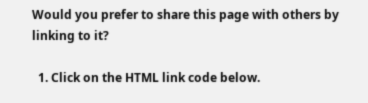Would you prefer to share this page with others by linking to it?

  1. Click on the HTML link code below.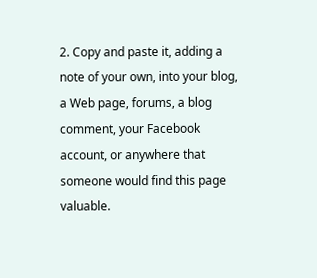2. Copy and paste it, adding a note of your own, into your blog, a Web page, forums, a blog comment, your Facebook account, or anywhere that someone would find this page valuable.